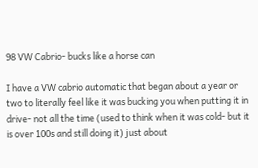98 VW Cabrio- bucks like a horse can

I have a VW cabrio automatic that began about a year or two to literally feel like it was bucking you when putting it in drive- not all the time (used to think when it was cold- but it is over 100s and still doing it) just about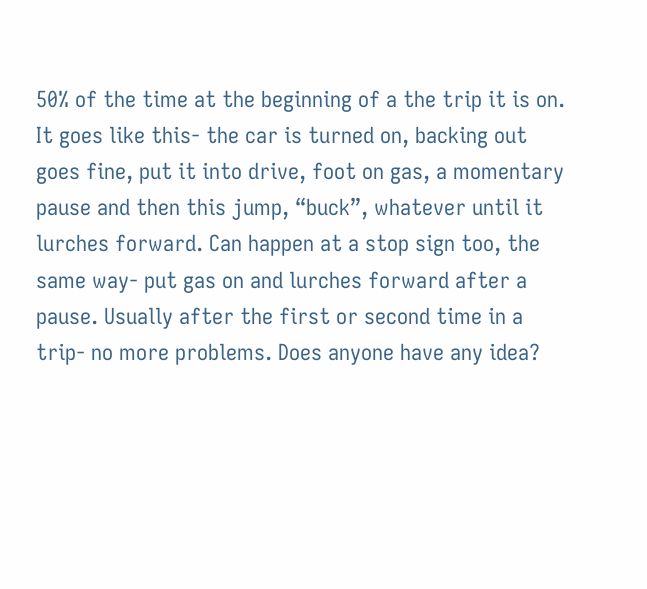50% of the time at the beginning of a the trip it is on. It goes like this- the car is turned on, backing out goes fine, put it into drive, foot on gas, a momentary pause and then this jump, “buck”, whatever until it lurches forward. Can happen at a stop sign too, the same way- put gas on and lurches forward after a pause. Usually after the first or second time in a trip- no more problems. Does anyone have any idea?